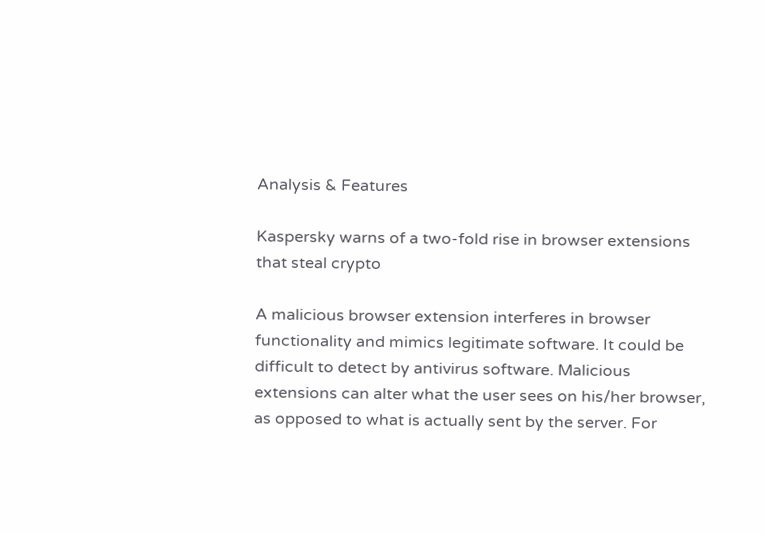Analysis & Features

Kaspersky warns of a two-fold rise in browser extensions that steal crypto

A malicious browser extension interferes in browser functionality and mimics legitimate software. It could be difficult to detect by antivirus software. Malicious extensions can alter what the user sees on his/her browser, as opposed to what is actually sent by the server. For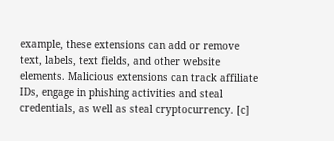example, these extensions can add or remove text, labels, text fields, and other website elements. Malicious extensions can track affiliate IDs, engage in phishing activities and steal credentials, as well as steal cryptocurrency. [c]